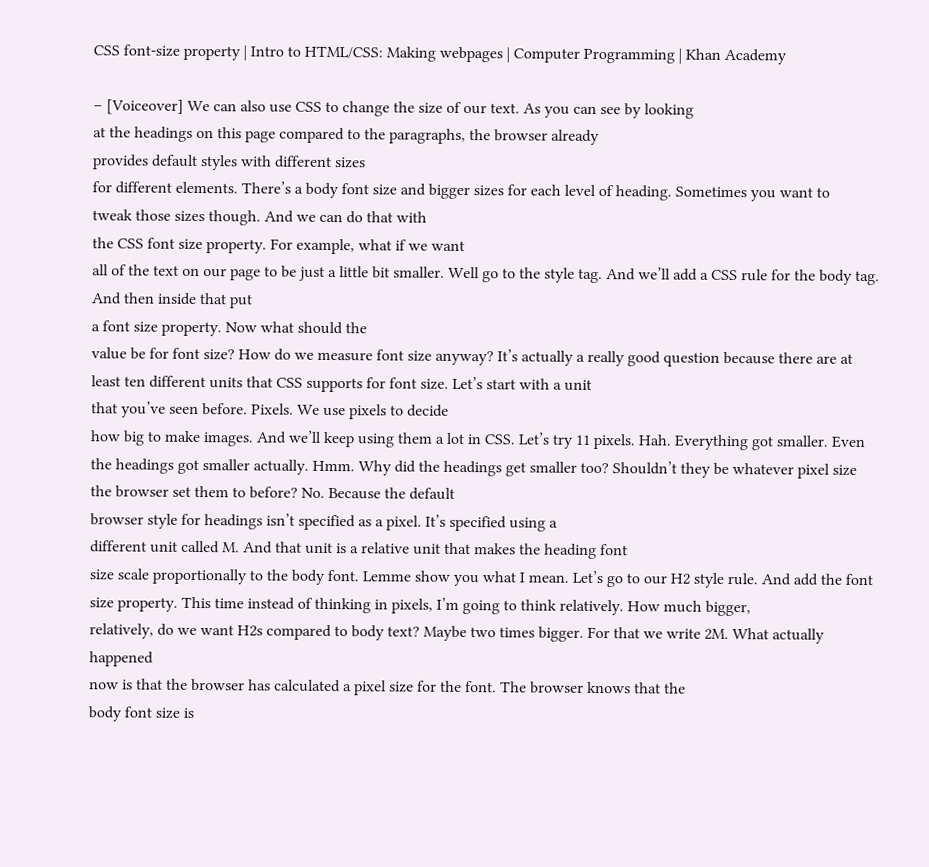CSS font-size property | Intro to HTML/CSS: Making webpages | Computer Programming | Khan Academy

– [Voiceover] We can also use CSS to change the size of our text. As you can see by looking
at the headings on this page compared to the paragraphs, the browser already
provides default styles with different sizes
for different elements. There’s a body font size and bigger sizes for each level of heading. Sometimes you want to
tweak those sizes though. And we can do that with
the CSS font size property. For example, what if we want
all of the text on our page to be just a little bit smaller. Well go to the style tag. And we’ll add a CSS rule for the body tag. And then inside that put
a font size property. Now what should the
value be for font size? How do we measure font size anyway? It’s actually a really good question because there are at
least ten different units that CSS supports for font size. Let’s start with a unit
that you’ve seen before. Pixels. We use pixels to decide
how big to make images. And we’ll keep using them a lot in CSS. Let’s try 11 pixels. Hah. Everything got smaller. Even the headings got smaller actually. Hmm. Why did the headings get smaller too? Shouldn’t they be whatever pixel size the browser set them to before? No. Because the default
browser style for headings isn’t specified as a pixel. It’s specified using a
different unit called M. And that unit is a relative unit that makes the heading font
size scale proportionally to the body font. Lemme show you what I mean. Let’s go to our H2 style rule. And add the font size property. This time instead of thinking in pixels, I’m going to think relatively. How much bigger,
relatively, do we want H2s compared to body text? Maybe two times bigger. For that we write 2M. What actually happened
now is that the browser has calculated a pixel size for the font. The browser knows that the
body font size is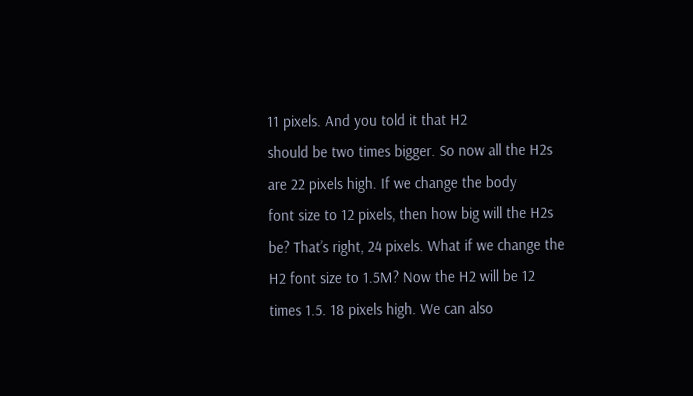11 pixels. And you told it that H2
should be two times bigger. So now all the H2s are 22 pixels high. If we change the body
font size to 12 pixels, then how big will the H2s be? That’s right, 24 pixels. What if we change the
H2 font size to 1.5M? Now the H2 will be 12 times 1.5. 18 pixels high. We can also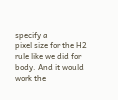specify a
pixel size for the H2 rule like we did for body. And it would work the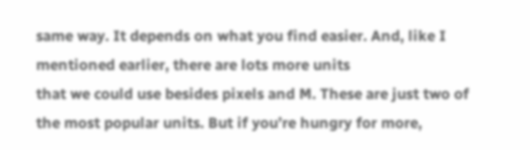same way. It depends on what you find easier. And, like I mentioned earlier, there are lots more units
that we could use besides pixels and M. These are just two of
the most popular units. But if you’re hungry for more,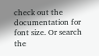check out the documentation for font size. Or search the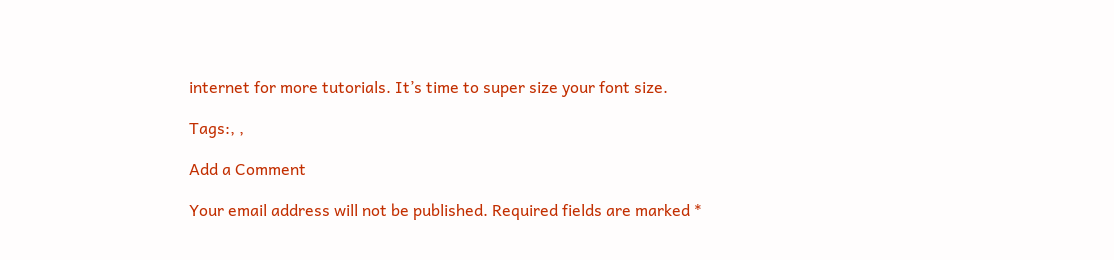internet for more tutorials. It’s time to super size your font size.

Tags:, ,

Add a Comment

Your email address will not be published. Required fields are marked *